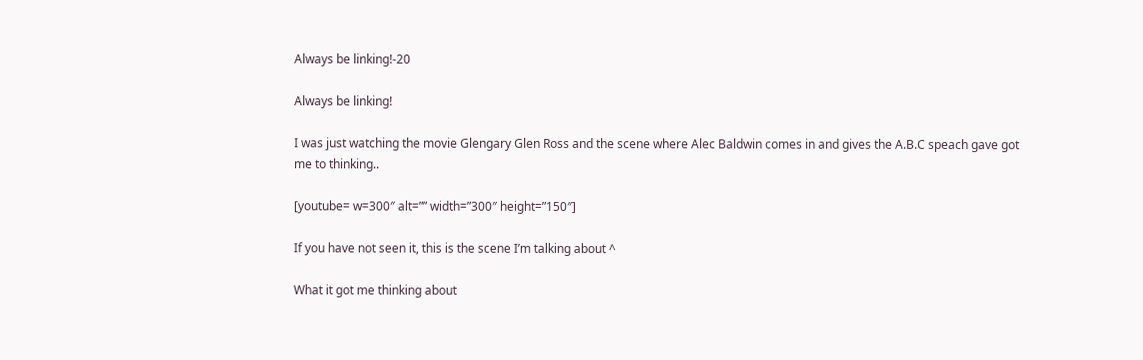Always be linking!-20

Always be linking!

I was just watching the movie Glengary Glen Ross and the scene where Alec Baldwin comes in and gives the A.B.C speach gave got me to thinking..

[youtube= w=300″ alt=”” width=”300″ height=”150″]

If you have not seen it, this is the scene I’m talking about ^

What it got me thinking about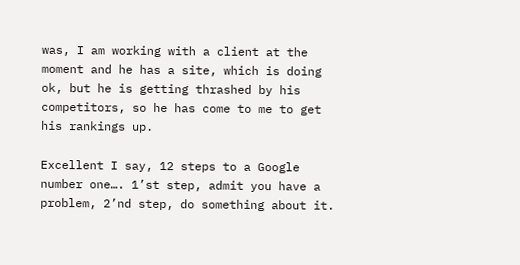was, I am working with a client at the moment and he has a site, which is doing ok, but he is getting thrashed by his competitors, so he has come to me to get his rankings up.

Excellent I say, 12 steps to a Google number one…. 1’st step, admit you have a problem, 2’nd step, do something about it.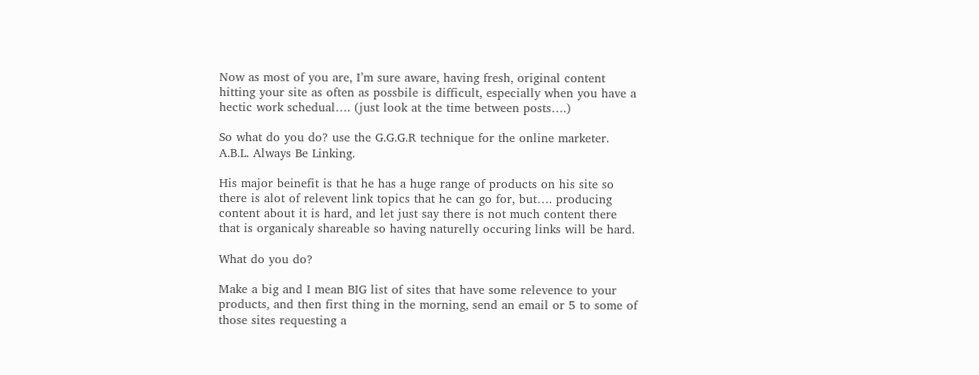Now as most of you are, I’m sure aware, having fresh, original content hitting your site as often as possbile is difficult, especially when you have a hectic work schedual…. (just look at the time between posts….)

So what do you do? use the G.G.G.R technique for the online marketer.
A.B.L. Always Be Linking.

His major beinefit is that he has a huge range of products on his site so there is alot of relevent link topics that he can go for, but…. producing content about it is hard, and let just say there is not much content there that is organicaly shareable so having naturelly occuring links will be hard.

What do you do?

Make a big and I mean BIG list of sites that have some relevence to your products, and then first thing in the morning, send an email or 5 to some of those sites requesting a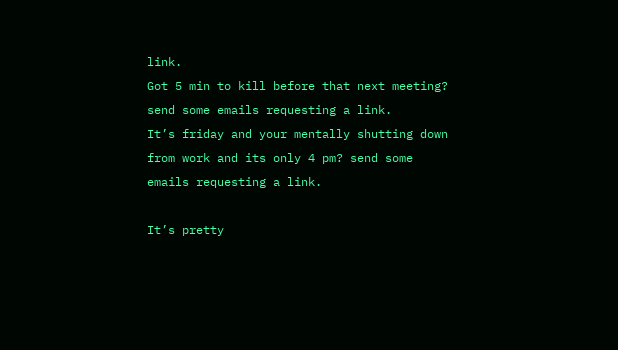link.
Got 5 min to kill before that next meeting? send some emails requesting a link.
It’s friday and your mentally shutting down from work and its only 4 pm? send some emails requesting a link.

It’s pretty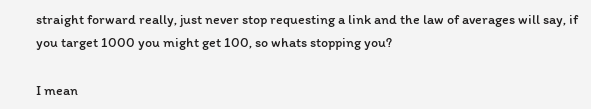straight forward really, just never stop requesting a link and the law of averages will say, if you target 1000 you might get 100, so whats stopping you?

I mean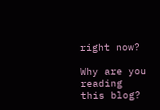right now?

Why are you reading this blog?